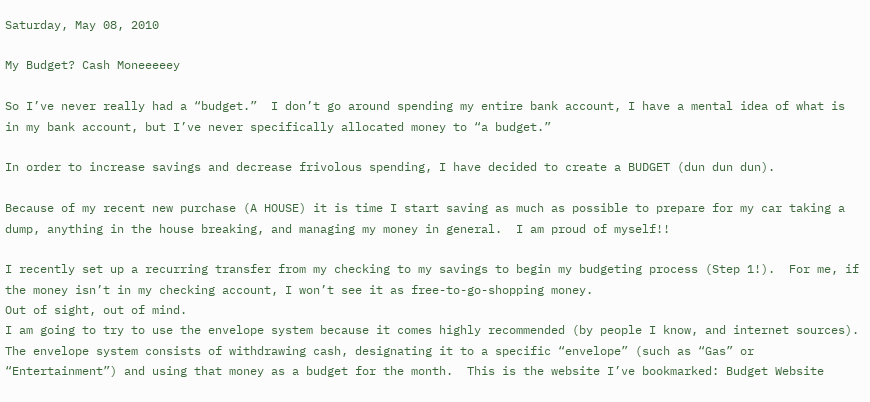Saturday, May 08, 2010

My Budget? Cash Moneeeeey

So I’ve never really had a “budget.”  I don’t go around spending my entire bank account, I have a mental idea of what is in my bank account, but I’ve never specifically allocated money to “a budget.”

In order to increase savings and decrease frivolous spending, I have decided to create a BUDGET (dun dun dun).

Because of my recent new purchase (A HOUSE) it is time I start saving as much as possible to prepare for my car taking a dump, anything in the house breaking, and managing my money in general.  I am proud of myself!!

I recently set up a recurring transfer from my checking to my savings to begin my budgeting process (Step 1!).  For me, if the money isn’t in my checking account, I won’t see it as free-to-go-shopping money.
Out of sight, out of mind.
I am going to try to use the envelope system because it comes highly recommended (by people I know, and internet sources).  The envelope system consists of withdrawing cash, designating it to a specific “envelope” (such as “Gas” or “Entertainment”) and using that money as a budget for the month.  This is the website I’ve bookmarked: Budget Website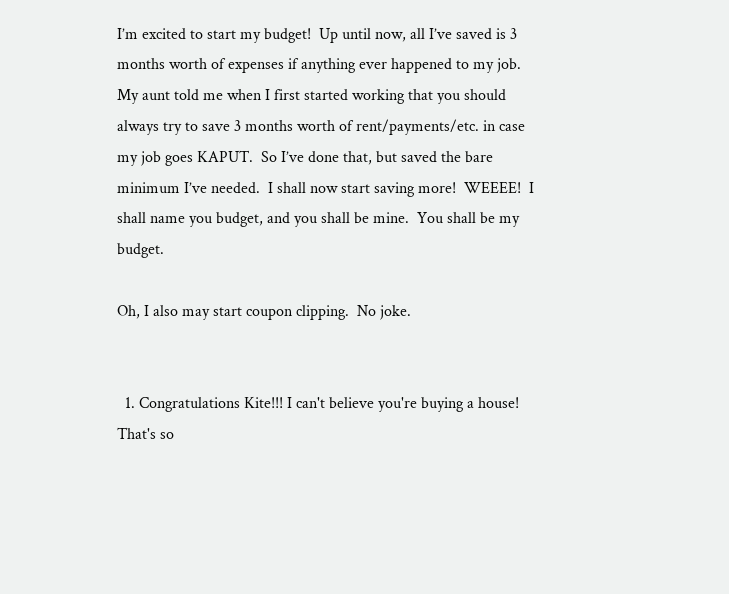I’m excited to start my budget!  Up until now, all I’ve saved is 3 months worth of expenses if anything ever happened to my job.  My aunt told me when I first started working that you should always try to save 3 months worth of rent/payments/etc. in case my job goes KAPUT.  So I’ve done that, but saved the bare minimum I’ve needed.  I shall now start saving more!  WEEEE!  I shall name you budget, and you shall be mine.  You shall be my budget.

Oh, I also may start coupon clipping.  No joke.


  1. Congratulations Kite!!! I can't believe you're buying a house! That's so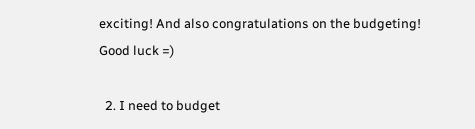exciting! And also congratulations on the budgeting! Good luck =)

  2. I need to budget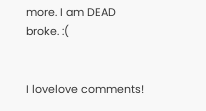more. I am DEAD broke. :(


I lovelove comments!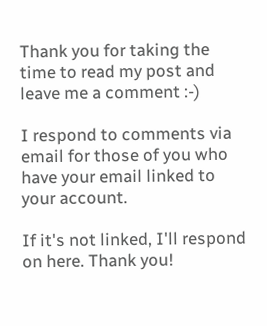Thank you for taking the time to read my post and leave me a comment :-)

I respond to comments via email for those of you who have your email linked to your account.

If it's not linked, I'll respond on here. Thank you!